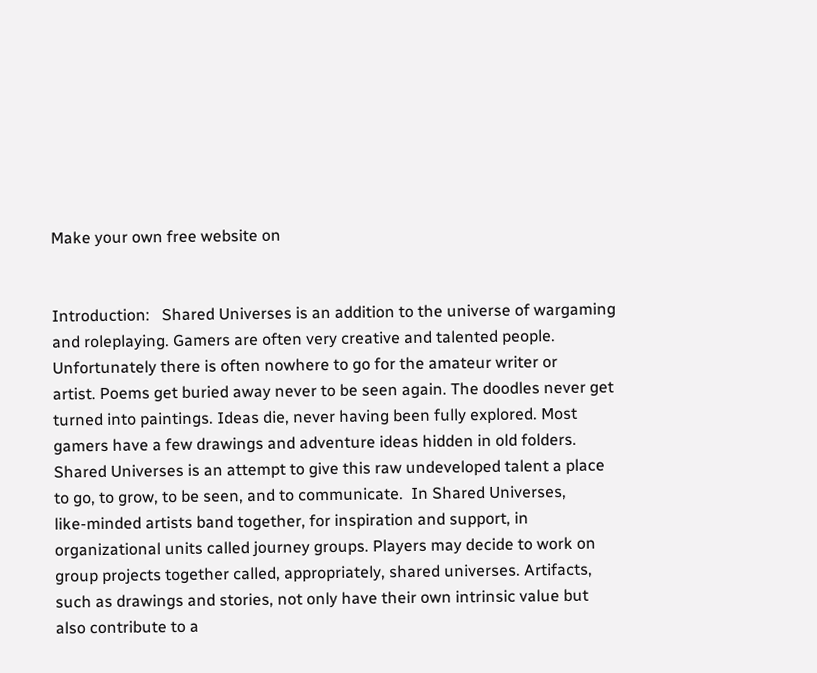Make your own free website on


Introduction:   Shared Universes is an addition to the universe of wargaming
and roleplaying. Gamers are often very creative and talented people.
Unfortunately there is often nowhere to go for the amateur writer or
artist. Poems get buried away never to be seen again. The doodles never get
turned into paintings. Ideas die, never having been fully explored. Most
gamers have a few drawings and adventure ideas hidden in old folders.
Shared Universes is an attempt to give this raw undeveloped talent a place
to go, to grow, to be seen, and to communicate.  In Shared Universes,
like-minded artists band together, for inspiration and support, in
organizational units called journey groups. Players may decide to work on
group projects together called, appropriately, shared universes. Artifacts,
such as drawings and stories, not only have their own intrinsic value but
also contribute to a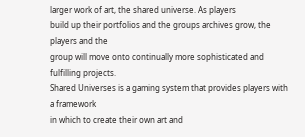larger work of art, the shared universe. As players
build up their portfolios and the groups archives grow, the players and the
group will move onto continually more sophisticated and fulfilling projects.
Shared Universes is a gaming system that provides players with a framework
in which to create their own art and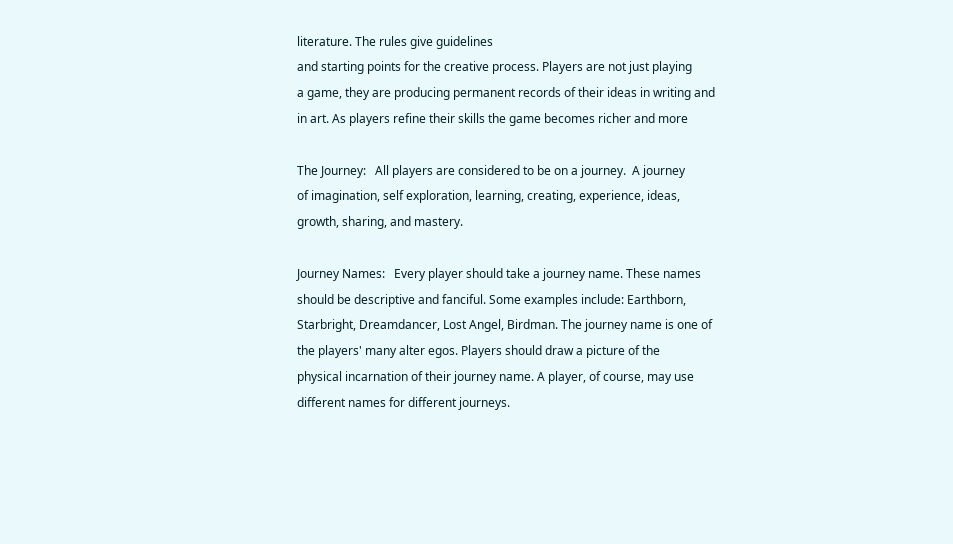literature. The rules give guidelines
and starting points for the creative process. Players are not just playing
a game, they are producing permanent records of their ideas in writing and
in art. As players refine their skills the game becomes richer and more

The Journey:   All players are considered to be on a journey.  A journey
of imagination, self exploration, learning, creating, experience, ideas,
growth, sharing, and mastery.

Journey Names:   Every player should take a journey name. These names
should be descriptive and fanciful. Some examples include: Earthborn,
Starbright, Dreamdancer, Lost Angel, Birdman. The journey name is one of
the players' many alter egos. Players should draw a picture of the
physical incarnation of their journey name. A player, of course, may use
different names for different journeys.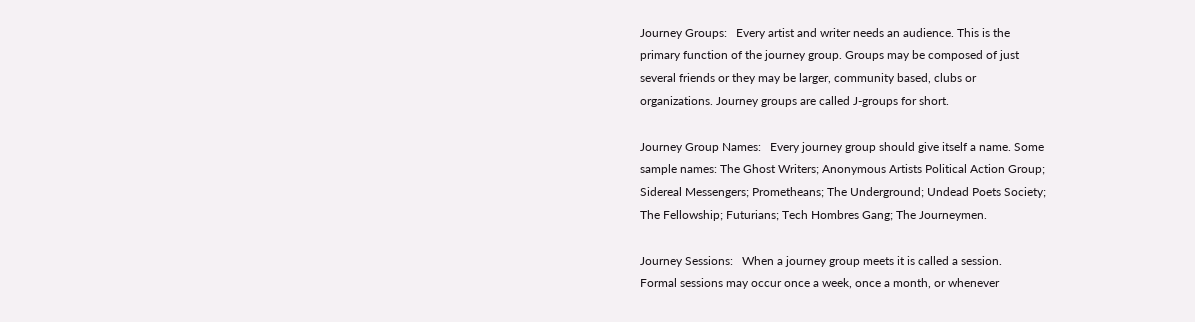Journey Groups:   Every artist and writer needs an audience. This is the
primary function of the journey group. Groups may be composed of just
several friends or they may be larger, community based, clubs or
organizations. Journey groups are called J-groups for short.

Journey Group Names:   Every journey group should give itself a name. Some
sample names: The Ghost Writers; Anonymous Artists Political Action Group;
Sidereal Messengers; Prometheans; The Underground; Undead Poets Society;
The Fellowship; Futurians; Tech Hombres Gang; The Journeymen.

Journey Sessions:   When a journey group meets it is called a session.
Formal sessions may occur once a week, once a month, or whenever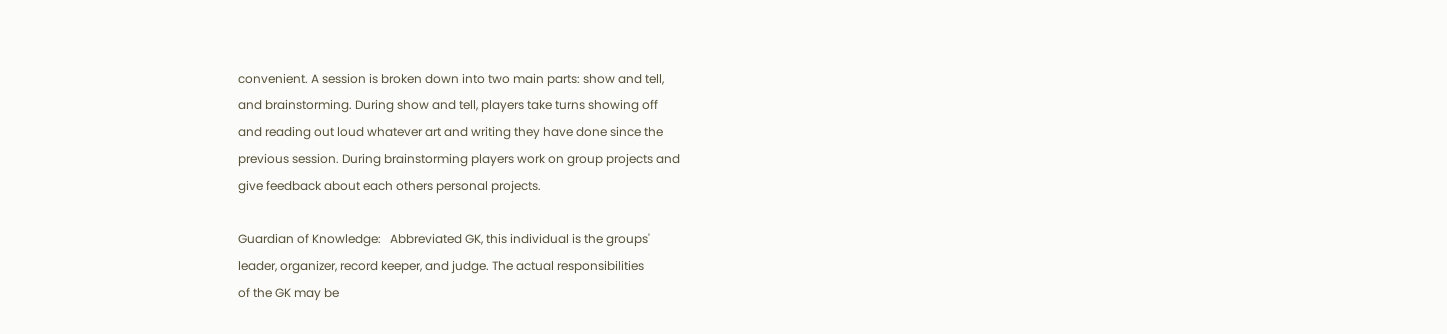convenient. A session is broken down into two main parts: show and tell,
and brainstorming. During show and tell, players take turns showing off
and reading out loud whatever art and writing they have done since the
previous session. During brainstorming players work on group projects and
give feedback about each others personal projects.

Guardian of Knowledge:   Abbreviated GK, this individual is the groups'
leader, organizer, record keeper, and judge. The actual responsibilities
of the GK may be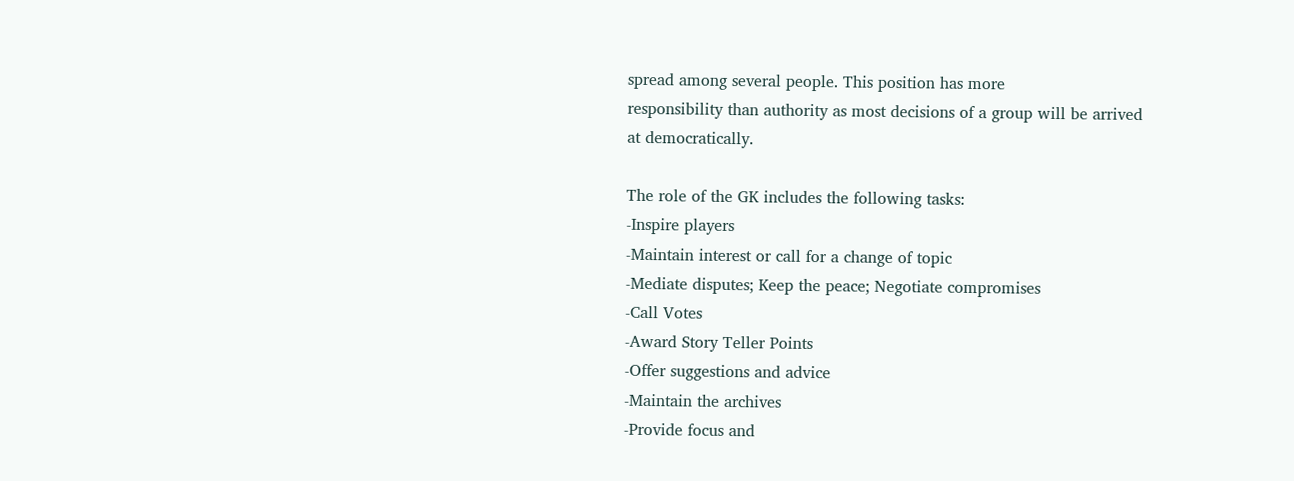spread among several people. This position has more
responsibility than authority as most decisions of a group will be arrived
at democratically.

The role of the GK includes the following tasks:
-Inspire players
-Maintain interest or call for a change of topic
-Mediate disputes; Keep the peace; Negotiate compromises
-Call Votes
-Award Story Teller Points
-Offer suggestions and advice
-Maintain the archives
-Provide focus and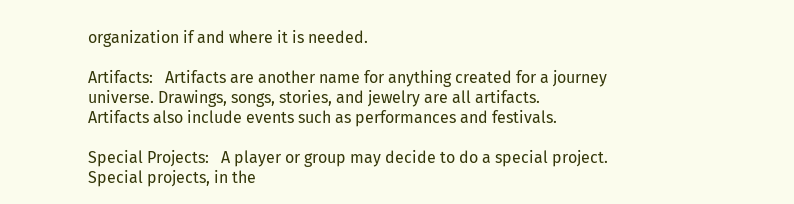organization if and where it is needed.

Artifacts:   Artifacts are another name for anything created for a journey
universe. Drawings, songs, stories, and jewelry are all artifacts.
Artifacts also include events such as performances and festivals.

Special Projects:   A player or group may decide to do a special project.
Special projects, in the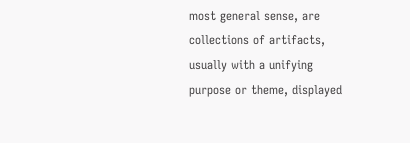most general sense, are collections of artifacts,
usually with a unifying purpose or theme, displayed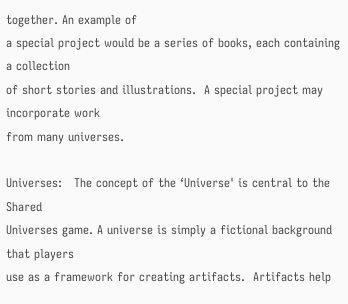together. An example of
a special project would be a series of books, each containing a collection
of short stories and illustrations.  A special project may incorporate work
from many universes.

Universes:   The concept of the ‘Universe' is central to the Shared
Universes game. A universe is simply a fictional background that players
use as a framework for creating artifacts.  Artifacts help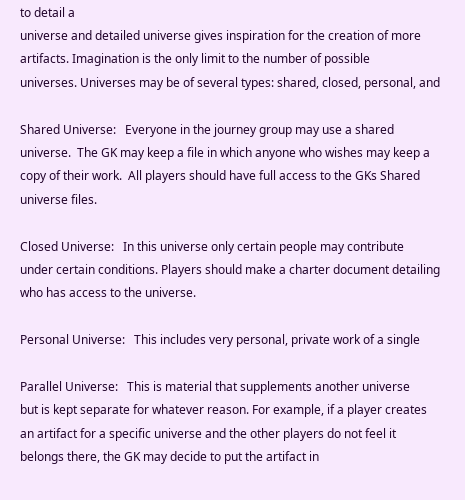to detail a
universe and detailed universe gives inspiration for the creation of more
artifacts. Imagination is the only limit to the number of possible
universes. Universes may be of several types: shared, closed, personal, and

Shared Universe:   Everyone in the journey group may use a shared
universe.  The GK may keep a file in which anyone who wishes may keep a
copy of their work.  All players should have full access to the GKs Shared
universe files.

Closed Universe:   In this universe only certain people may contribute
under certain conditions. Players should make a charter document detailing
who has access to the universe.

Personal Universe:   This includes very personal, private work of a single

Parallel Universe:   This is material that supplements another universe
but is kept separate for whatever reason. For example, if a player creates
an artifact for a specific universe and the other players do not feel it
belongs there, the GK may decide to put the artifact in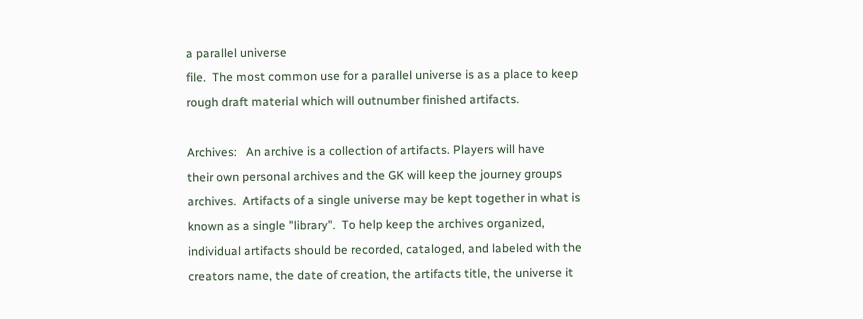a parallel universe
file.  The most common use for a parallel universe is as a place to keep
rough draft material which will outnumber finished artifacts.

Archives:   An archive is a collection of artifacts. Players will have
their own personal archives and the GK will keep the journey groups
archives.  Artifacts of a single universe may be kept together in what is
known as a single "library".  To help keep the archives organized,
individual artifacts should be recorded, cataloged, and labeled with the
creators name, the date of creation, the artifacts title, the universe it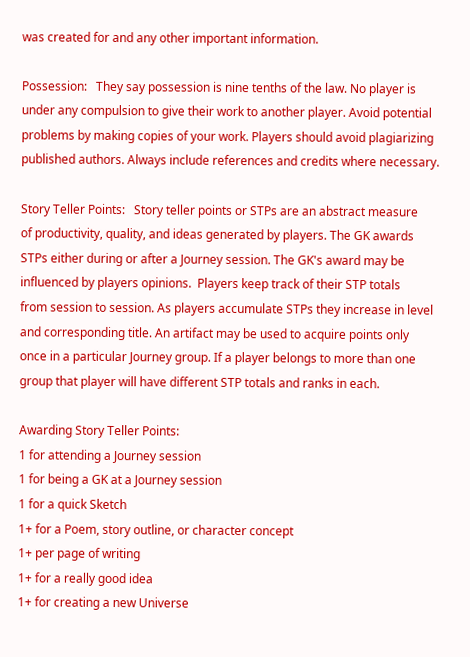was created for and any other important information.

Possession:   They say possession is nine tenths of the law. No player is
under any compulsion to give their work to another player. Avoid potential
problems by making copies of your work. Players should avoid plagiarizing
published authors. Always include references and credits where necessary.

Story Teller Points:   Story teller points or STPs are an abstract measure
of productivity, quality, and ideas generated by players. The GK awards
STPs either during or after a Journey session. The GK's award may be
influenced by players opinions.  Players keep track of their STP totals
from session to session. As players accumulate STPs they increase in level
and corresponding title. An artifact may be used to acquire points only
once in a particular Journey group. If a player belongs to more than one
group that player will have different STP totals and ranks in each.

Awarding Story Teller Points:
1 for attending a Journey session
1 for being a GK at a Journey session
1 for a quick Sketch
1+ for a Poem, story outline, or character concept
1+ per page of writing
1+ for a really good idea
1+ for creating a new Universe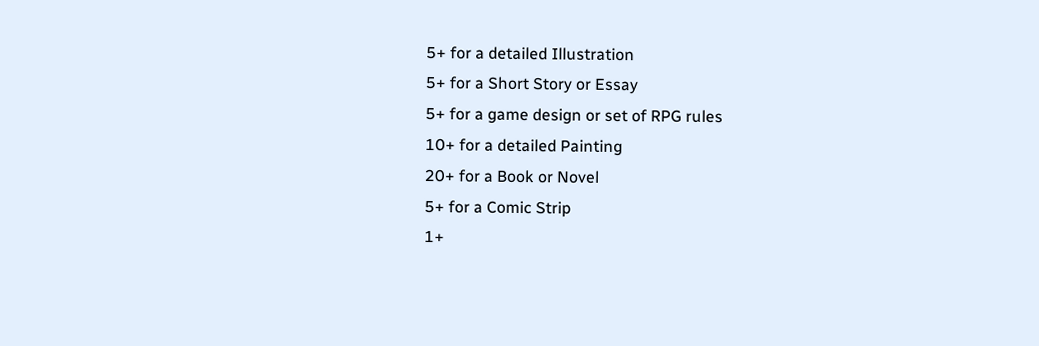5+ for a detailed Illustration
5+ for a Short Story or Essay
5+ for a game design or set of RPG rules
10+ for a detailed Painting
20+ for a Book or Novel
5+ for a Comic Strip
1+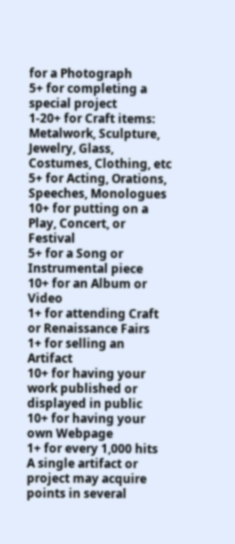for a Photograph
5+ for completing a special project
1-20+ for Craft items: Metalwork, Sculpture, Jewelry, Glass, Costumes, Clothing, etc
5+ for Acting, Orations, Speeches, Monologues
10+ for putting on a Play, Concert, or Festival
5+ for a Song or Instrumental piece
10+ for an Album or Video
1+ for attending Craft or Renaissance Fairs
1+ for selling an Artifact
10+ for having your work published or displayed in public
10+ for having your own Webpage
1+ for every 1,000 hits
A single artifact or project may acquire points in several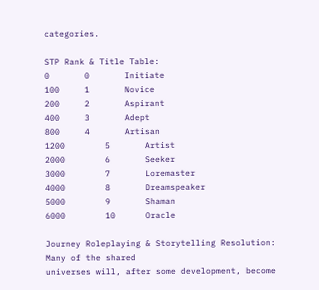categories.

STP Rank & Title Table:
0       0       Initiate
100     1       Novice
200     2       Aspirant
400     3       Adept
800     4       Artisan
1200        5       Artist
2000        6       Seeker
3000        7       Loremaster
4000        8       Dreamspeaker
5000        9       Shaman
6000        10      Oracle

Journey Roleplaying & Storytelling Resolution:  Many of the shared
universes will, after some development, become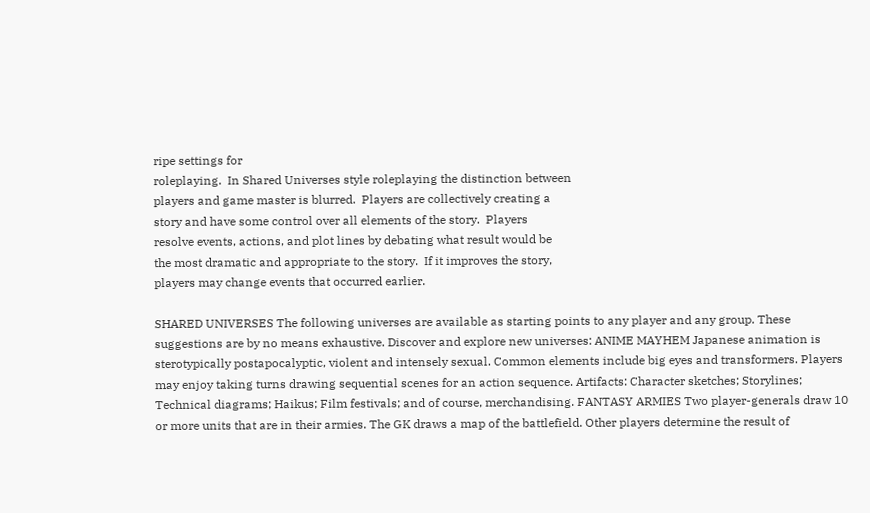ripe settings for
roleplaying.  In Shared Universes style roleplaying the distinction between
players and game master is blurred.  Players are collectively creating a
story and have some control over all elements of the story.  Players
resolve events, actions, and plot lines by debating what result would be
the most dramatic and appropriate to the story.  If it improves the story,
players may change events that occurred earlier.

SHARED UNIVERSES The following universes are available as starting points to any player and any group. These suggestions are by no means exhaustive. Discover and explore new universes: ANIME MAYHEM Japanese animation is sterotypically postapocalyptic, violent and intensely sexual. Common elements include big eyes and transformers. Players may enjoy taking turns drawing sequential scenes for an action sequence. Artifacts: Character sketches; Storylines; Technical diagrams; Haikus; Film festivals; and of course, merchandising. FANTASY ARMIES Two player-generals draw 10 or more units that are in their armies. The GK draws a map of the battlefield. Other players determine the result of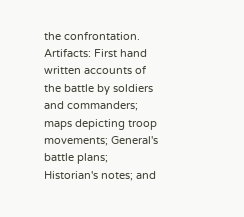the confrontation. Artifacts: First hand written accounts of the battle by soldiers and commanders; maps depicting troop movements; General's battle plans; Historian's notes; and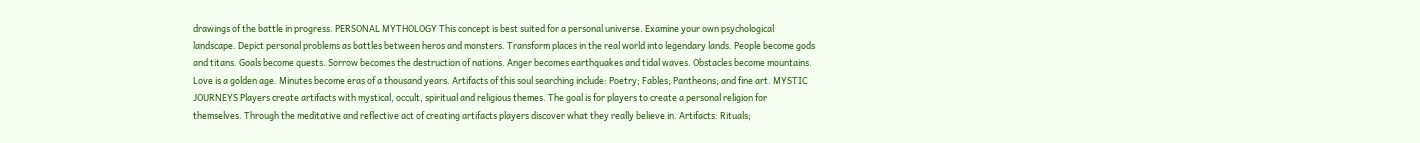drawings of the battle in progress. PERSONAL MYTHOLOGY This concept is best suited for a personal universe. Examine your own psychological landscape. Depict personal problems as battles between heros and monsters. Transform places in the real world into legendary lands. People become gods and titans. Goals become quests. Sorrow becomes the destruction of nations. Anger becomes earthquakes and tidal waves. Obstacles become mountains. Love is a golden age. Minutes become eras of a thousand years. Artifacts of this soul searching include: Poetry; Fables; Pantheons; and fine art. MYSTIC JOURNEYS Players create artifacts with mystical, occult, spiritual and religious themes. The goal is for players to create a personal religion for themselves. Through the meditative and reflective act of creating artifacts players discover what they really believe in. Artifacts: Rituals;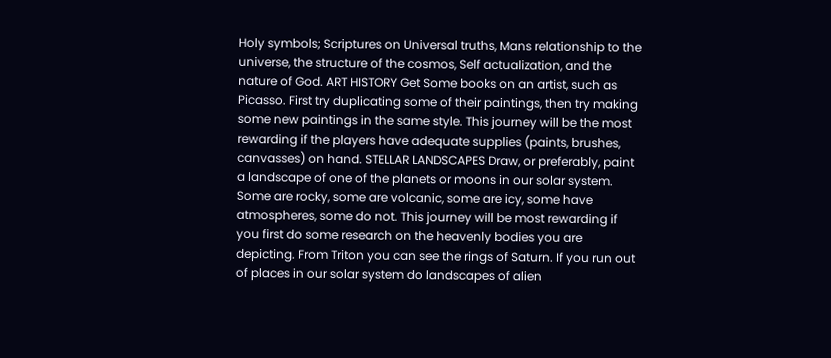Holy symbols; Scriptures on Universal truths, Mans relationship to the universe, the structure of the cosmos, Self actualization, and the nature of God. ART HISTORY Get Some books on an artist, such as Picasso. First try duplicating some of their paintings, then try making some new paintings in the same style. This journey will be the most rewarding if the players have adequate supplies (paints, brushes, canvasses) on hand. STELLAR LANDSCAPES Draw, or preferably, paint a landscape of one of the planets or moons in our solar system. Some are rocky, some are volcanic, some are icy, some have atmospheres, some do not. This journey will be most rewarding if you first do some research on the heavenly bodies you are depicting. From Triton you can see the rings of Saturn. If you run out of places in our solar system do landscapes of alien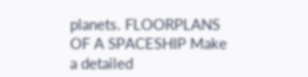planets. FLOORPLANS OF A SPACESHIP Make a detailed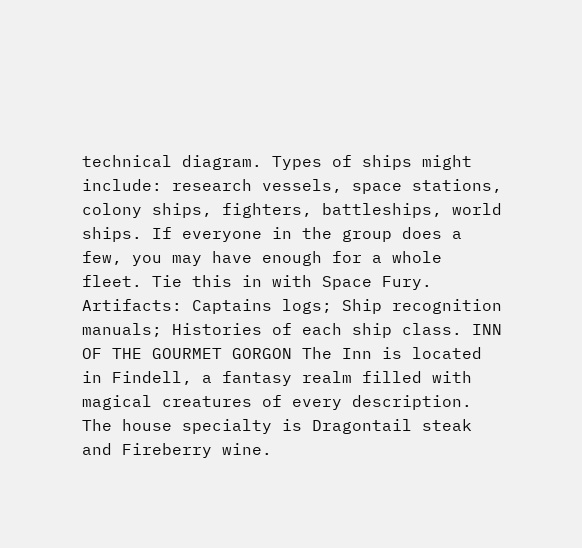technical diagram. Types of ships might include: research vessels, space stations, colony ships, fighters, battleships, world ships. If everyone in the group does a few, you may have enough for a whole fleet. Tie this in with Space Fury. Artifacts: Captains logs; Ship recognition manuals; Histories of each ship class. INN OF THE GOURMET GORGON The Inn is located in Findell, a fantasy realm filled with magical creatures of every description. The house specialty is Dragontail steak and Fireberry wine.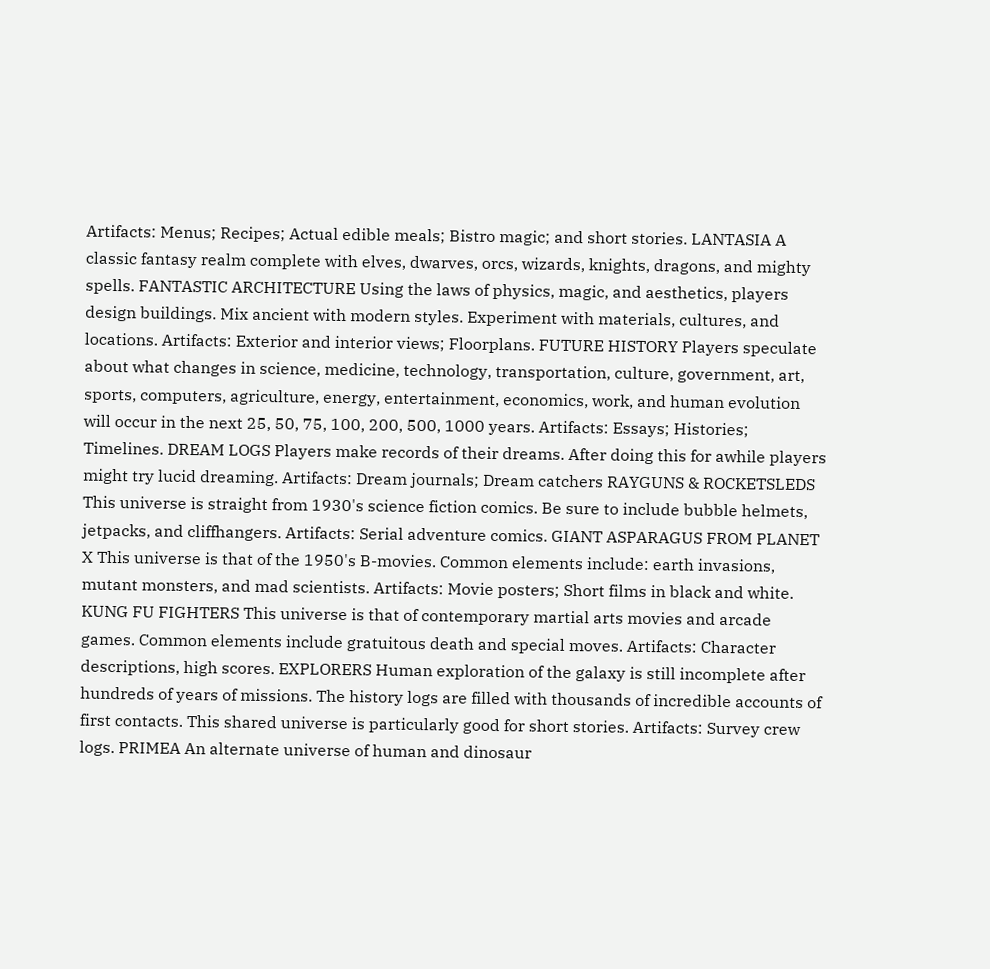Artifacts: Menus; Recipes; Actual edible meals; Bistro magic; and short stories. LANTASIA A classic fantasy realm complete with elves, dwarves, orcs, wizards, knights, dragons, and mighty spells. FANTASTIC ARCHITECTURE Using the laws of physics, magic, and aesthetics, players design buildings. Mix ancient with modern styles. Experiment with materials, cultures, and locations. Artifacts: Exterior and interior views; Floorplans. FUTURE HISTORY Players speculate about what changes in science, medicine, technology, transportation, culture, government, art, sports, computers, agriculture, energy, entertainment, economics, work, and human evolution will occur in the next 25, 50, 75, 100, 200, 500, 1000 years. Artifacts: Essays; Histories; Timelines. DREAM LOGS Players make records of their dreams. After doing this for awhile players might try lucid dreaming. Artifacts: Dream journals; Dream catchers RAYGUNS & ROCKETSLEDS This universe is straight from 1930's science fiction comics. Be sure to include bubble helmets, jetpacks, and cliffhangers. Artifacts: Serial adventure comics. GIANT ASPARAGUS FROM PLANET X This universe is that of the 1950's B-movies. Common elements include: earth invasions, mutant monsters, and mad scientists. Artifacts: Movie posters; Short films in black and white. KUNG FU FIGHTERS This universe is that of contemporary martial arts movies and arcade games. Common elements include gratuitous death and special moves. Artifacts: Character descriptions, high scores. EXPLORERS Human exploration of the galaxy is still incomplete after hundreds of years of missions. The history logs are filled with thousands of incredible accounts of first contacts. This shared universe is particularly good for short stories. Artifacts: Survey crew logs. PRIMEA An alternate universe of human and dinosaur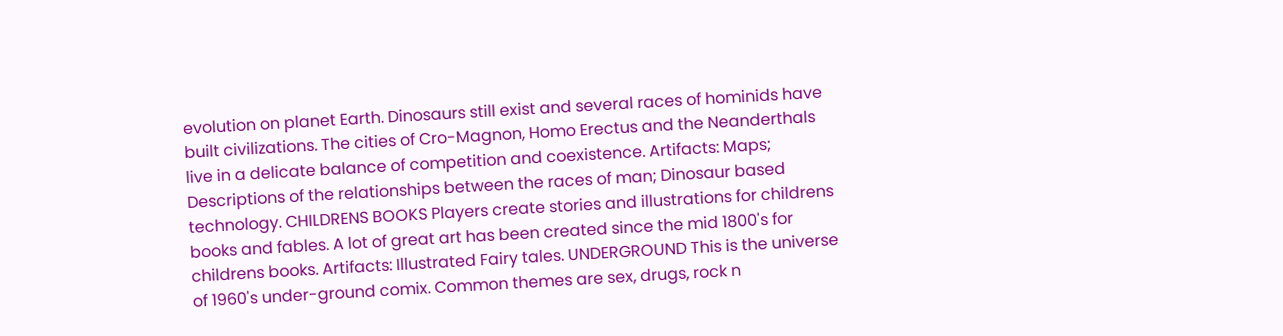evolution on planet Earth. Dinosaurs still exist and several races of hominids have built civilizations. The cities of Cro-Magnon, Homo Erectus and the Neanderthals live in a delicate balance of competition and coexistence. Artifacts: Maps; Descriptions of the relationships between the races of man; Dinosaur based technology. CHILDRENS BOOKS Players create stories and illustrations for childrens books and fables. A lot of great art has been created since the mid 1800's for childrens books. Artifacts: Illustrated Fairy tales. UNDERGROUND This is the universe of 1960's under-ground comix. Common themes are sex, drugs, rock n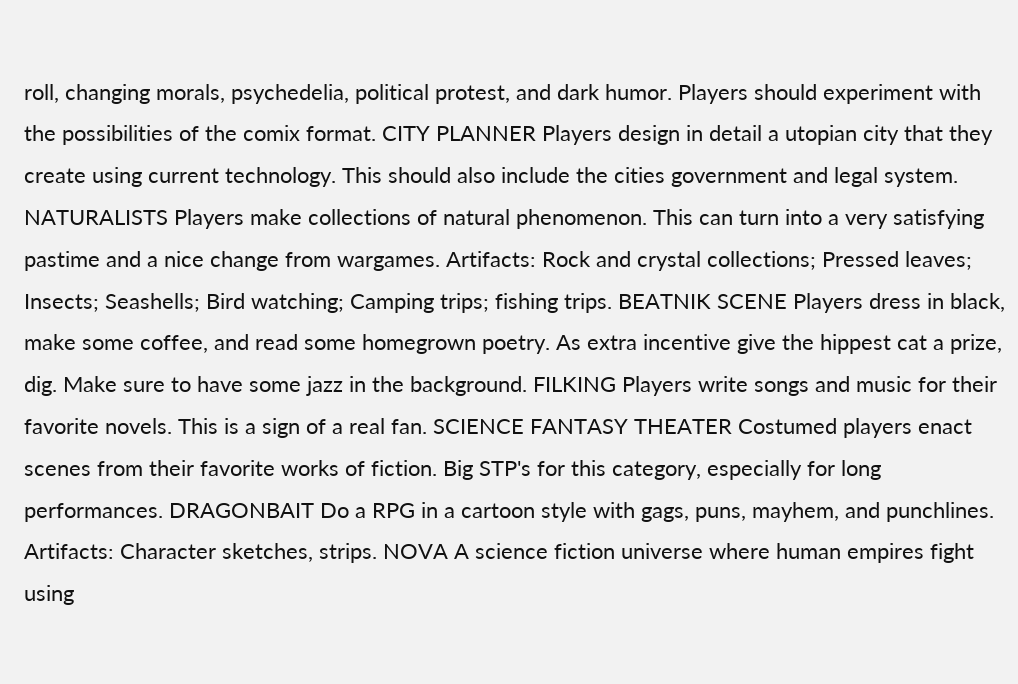roll, changing morals, psychedelia, political protest, and dark humor. Players should experiment with the possibilities of the comix format. CITY PLANNER Players design in detail a utopian city that they create using current technology. This should also include the cities government and legal system. NATURALISTS Players make collections of natural phenomenon. This can turn into a very satisfying pastime and a nice change from wargames. Artifacts: Rock and crystal collections; Pressed leaves; Insects; Seashells; Bird watching; Camping trips; fishing trips. BEATNIK SCENE Players dress in black, make some coffee, and read some homegrown poetry. As extra incentive give the hippest cat a prize, dig. Make sure to have some jazz in the background. FILKING Players write songs and music for their favorite novels. This is a sign of a real fan. SCIENCE FANTASY THEATER Costumed players enact scenes from their favorite works of fiction. Big STP's for this category, especially for long performances. DRAGONBAIT Do a RPG in a cartoon style with gags, puns, mayhem, and punchlines. Artifacts: Character sketches, strips. NOVA A science fiction universe where human empires fight using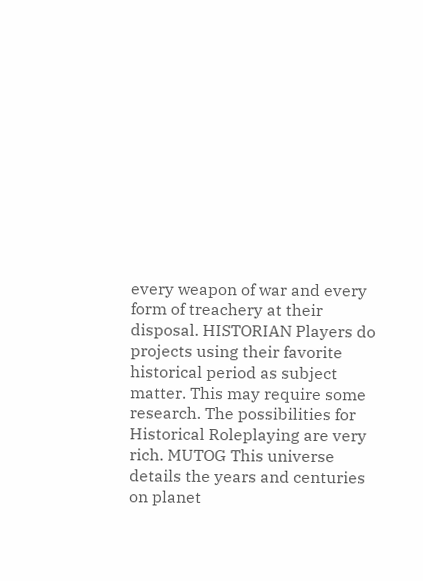every weapon of war and every form of treachery at their disposal. HISTORIAN Players do projects using their favorite historical period as subject matter. This may require some research. The possibilities for Historical Roleplaying are very rich. MUTOG This universe details the years and centuries on planet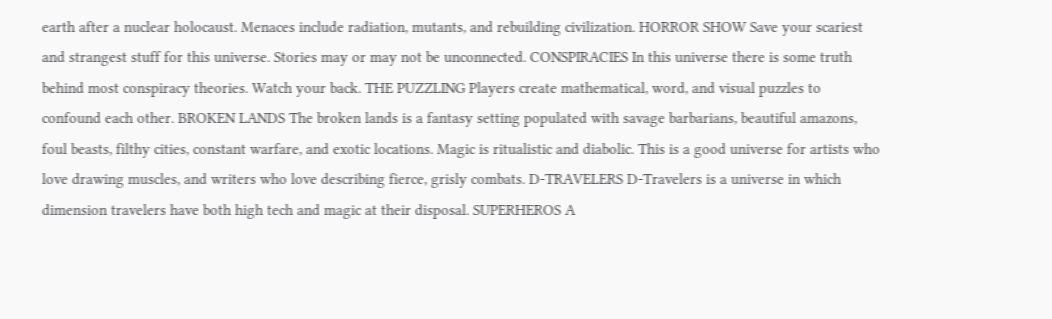earth after a nuclear holocaust. Menaces include radiation, mutants, and rebuilding civilization. HORROR SHOW Save your scariest and strangest stuff for this universe. Stories may or may not be unconnected. CONSPIRACIES In this universe there is some truth behind most conspiracy theories. Watch your back. THE PUZZLING Players create mathematical, word, and visual puzzles to confound each other. BROKEN LANDS The broken lands is a fantasy setting populated with savage barbarians, beautiful amazons, foul beasts, filthy cities, constant warfare, and exotic locations. Magic is ritualistic and diabolic. This is a good universe for artists who love drawing muscles, and writers who love describing fierce, grisly combats. D-TRAVELERS D-Travelers is a universe in which dimension travelers have both high tech and magic at their disposal. SUPERHEROS A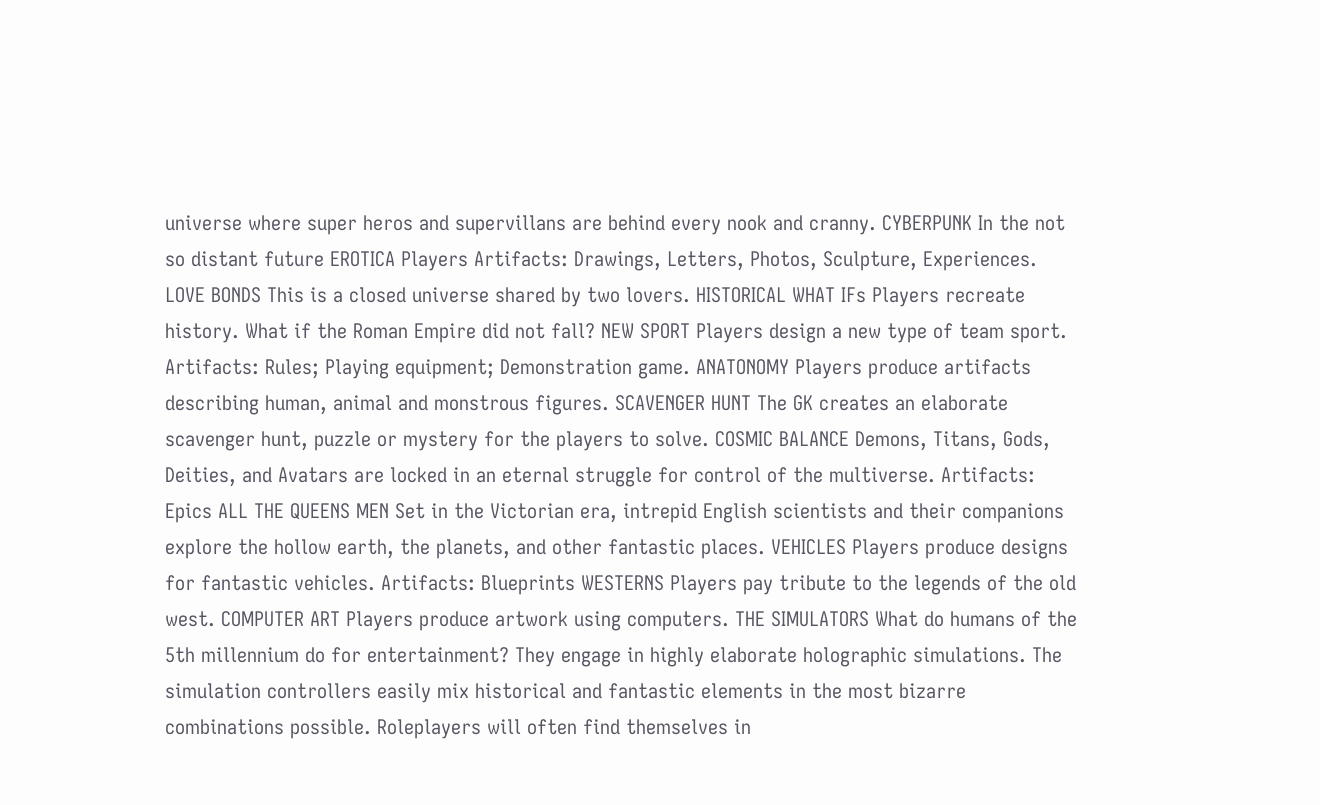universe where super heros and supervillans are behind every nook and cranny. CYBERPUNK In the not so distant future EROTICA Players Artifacts: Drawings, Letters, Photos, Sculpture, Experiences. LOVE BONDS This is a closed universe shared by two lovers. HISTORICAL WHAT IFs Players recreate history. What if the Roman Empire did not fall? NEW SPORT Players design a new type of team sport. Artifacts: Rules; Playing equipment; Demonstration game. ANATONOMY Players produce artifacts describing human, animal and monstrous figures. SCAVENGER HUNT The GK creates an elaborate scavenger hunt, puzzle or mystery for the players to solve. COSMIC BALANCE Demons, Titans, Gods, Deities, and Avatars are locked in an eternal struggle for control of the multiverse. Artifacts: Epics ALL THE QUEENS MEN Set in the Victorian era, intrepid English scientists and their companions explore the hollow earth, the planets, and other fantastic places. VEHICLES Players produce designs for fantastic vehicles. Artifacts: Blueprints WESTERNS Players pay tribute to the legends of the old west. COMPUTER ART Players produce artwork using computers. THE SIMULATORS What do humans of the 5th millennium do for entertainment? They engage in highly elaborate holographic simulations. The simulation controllers easily mix historical and fantastic elements in the most bizarre combinations possible. Roleplayers will often find themselves in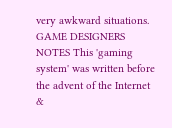very awkward situations. GAME DESIGNERS NOTES This 'gaming system' was written before the advent of the Internet &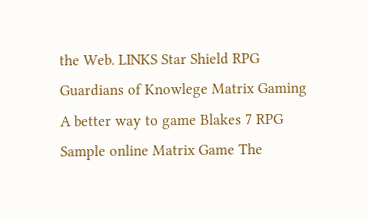the Web. LINKS Star Shield RPG Guardians of Knowlege Matrix Gaming A better way to game Blakes 7 RPG Sample online Matrix Game The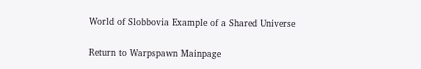World of Slobbovia Example of a Shared Universe

Return to Warpspawn Mainpage